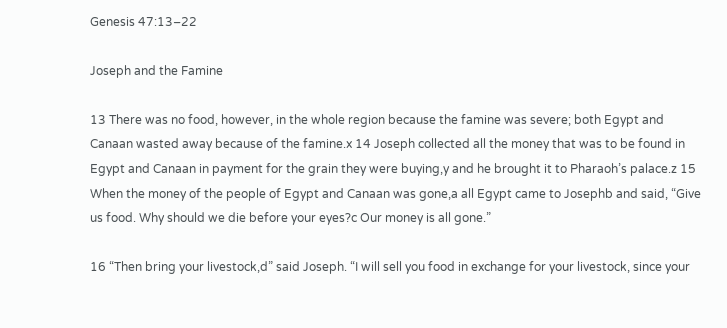Genesis 47:13–22

Joseph and the Famine

13 There was no food, however, in the whole region because the famine was severe; both Egypt and Canaan wasted away because of the famine.x 14 Joseph collected all the money that was to be found in Egypt and Canaan in payment for the grain they were buying,y and he brought it to Pharaoh’s palace.z 15 When the money of the people of Egypt and Canaan was gone,a all Egypt came to Josephb and said, “Give us food. Why should we die before your eyes?c Our money is all gone.”

16 “Then bring your livestock,d” said Joseph. “I will sell you food in exchange for your livestock, since your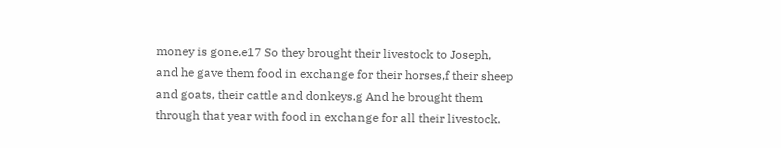money is gone.e17 So they brought their livestock to Joseph, and he gave them food in exchange for their horses,f their sheep and goats, their cattle and donkeys.g And he brought them through that year with food in exchange for all their livestock.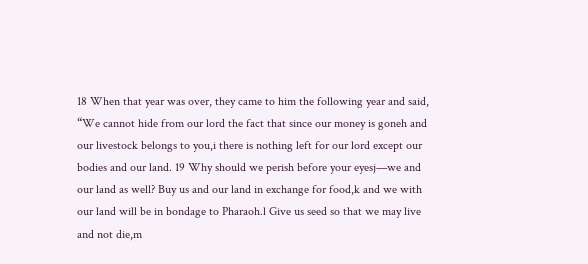18 When that year was over, they came to him the following year and said, “We cannot hide from our lord the fact that since our money is goneh and our livestock belongs to you,i there is nothing left for our lord except our bodies and our land. 19 Why should we perish before your eyesj—we and our land as well? Buy us and our land in exchange for food,k and we with our land will be in bondage to Pharaoh.l Give us seed so that we may live and not die,m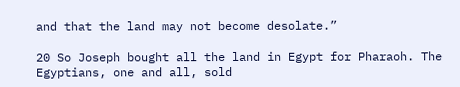and that the land may not become desolate.”

20 So Joseph bought all the land in Egypt for Pharaoh. The Egyptians, one and all, sold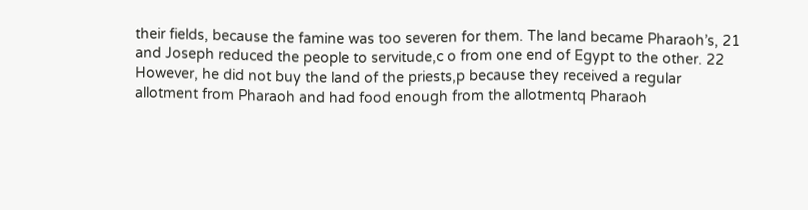their fields, because the famine was too severen for them. The land became Pharaoh’s, 21 and Joseph reduced the people to servitude,c o from one end of Egypt to the other. 22 However, he did not buy the land of the priests,p because they received a regular allotment from Pharaoh and had food enough from the allotmentq Pharaoh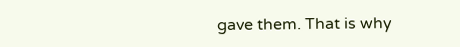gave them. That is why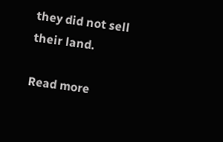they did not sell their land.

Read more